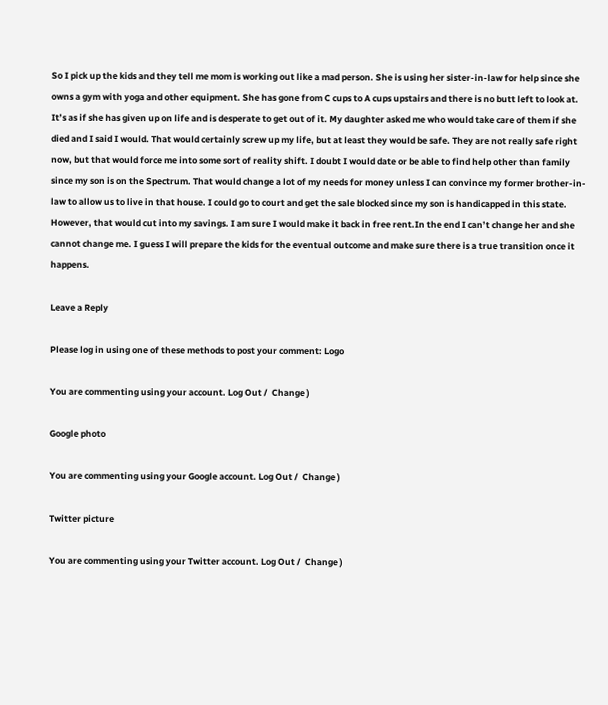So I pick up the kids and they tell me mom is working out like a mad person. She is using her sister-in-law for help since she owns a gym with yoga and other equipment. She has gone from C cups to A cups upstairs and there is no butt left to look at. It’s as if she has given up on life and is desperate to get out of it. My daughter asked me who would take care of them if she died and I said I would. That would certainly screw up my life, but at least they would be safe. They are not really safe right now, but that would force me into some sort of reality shift. I doubt I would date or be able to find help other than family since my son is on the Spectrum. That would change a lot of my needs for money unless I can convince my former brother-in-law to allow us to live in that house. I could go to court and get the sale blocked since my son is handicapped in this state. However, that would cut into my savings. I am sure I would make it back in free rent.In the end I can’t change her and she cannot change me. I guess I will prepare the kids for the eventual outcome and make sure there is a true transition once it happens.

Leave a Reply

Please log in using one of these methods to post your comment: Logo

You are commenting using your account. Log Out /  Change )

Google photo

You are commenting using your Google account. Log Out /  Change )

Twitter picture

You are commenting using your Twitter account. Log Out /  Change )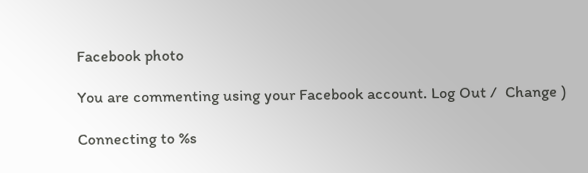Facebook photo

You are commenting using your Facebook account. Log Out /  Change )

Connecting to %s